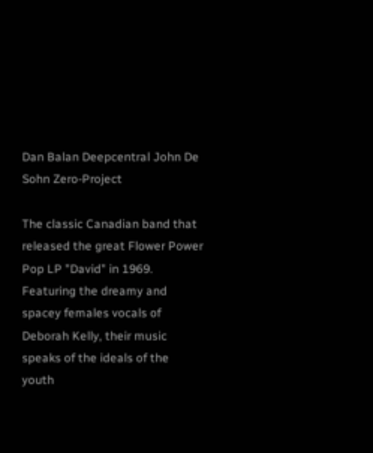Dan Balan Deepcentral John De Sohn Zero-Project

The classic Canadian band that released the great Flower Power Pop LP "David" in 1969. Featuring the dreamy and spacey females vocals of Deborah Kelly, their music speaks of the ideals of the youth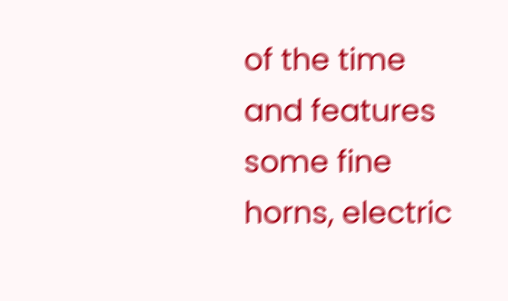of the time and features some fine horns, electric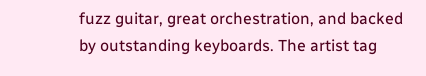fuzz guitar, great orchestration, and backed by outstanding keyboards. The artist tag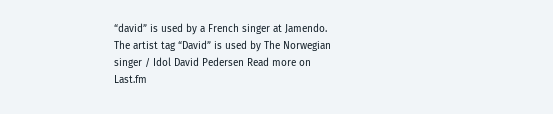“david” is used by a French singer at Jamendo. The artist tag “David” is used by The Norwegian singer / Idol David Pedersen Read more on Last.fm